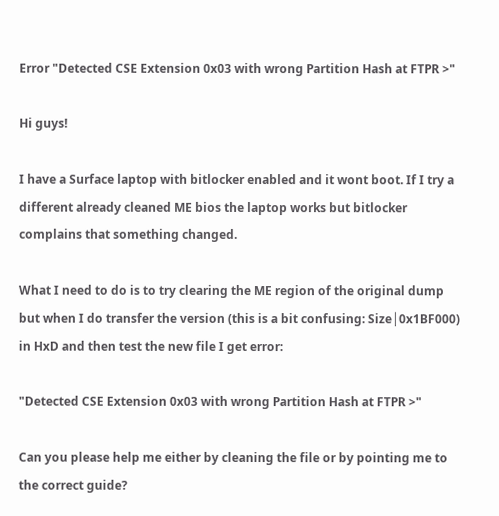Error "Detected CSE Extension 0x03 with wrong Partition Hash at FTPR >"

Hi guys!

I have a Surface laptop with bitlocker enabled and it wont boot. If I try a different already cleaned ME bios the laptop works but bitlocker complains that something changed.

What I need to do is to try clearing the ME region of the original dump but when I do transfer the version (this is a bit confusing: Size│0x1BF000) in HxD and then test the new file I get error:

"Detected CSE Extension 0x03 with wrong Partition Hash at FTPR >"

Can you please help me either by cleaning the file or by pointing me to the correct guide?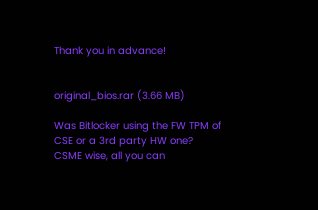Thank you in advance!


original_bios.rar (3.66 MB)

Was Bitlocker using the FW TPM of CSE or a 3rd party HW one? CSME wise, all you can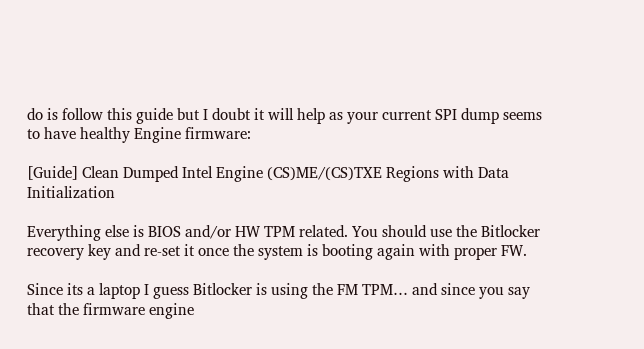do is follow this guide but I doubt it will help as your current SPI dump seems to have healthy Engine firmware:

[Guide] Clean Dumped Intel Engine (CS)ME/(CS)TXE Regions with Data Initialization

Everything else is BIOS and/or HW TPM related. You should use the Bitlocker recovery key and re-set it once the system is booting again with proper FW.

Since its a laptop I guess Bitlocker is using the FM TPM… and since you say that the firmware engine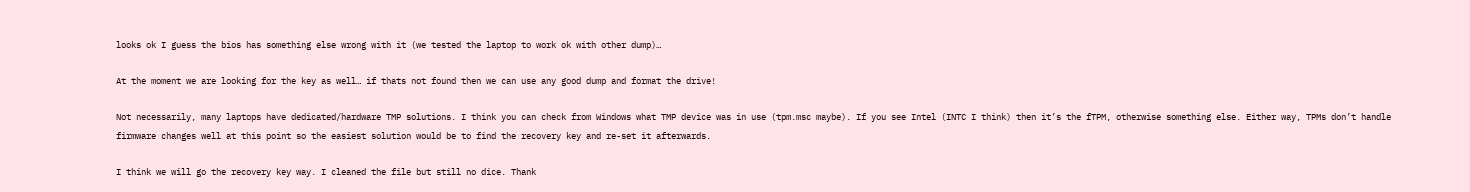looks ok I guess the bios has something else wrong with it (we tested the laptop to work ok with other dump)…

At the moment we are looking for the key as well… if thats not found then we can use any good dump and format the drive!

Not necessarily, many laptops have dedicated/hardware TMP solutions. I think you can check from Windows what TMP device was in use (tpm.msc maybe). If you see Intel (INTC I think) then it’s the fTPM, otherwise something else. Either way, TPMs don’t handle firmware changes well at this point so the easiest solution would be to find the recovery key and re-set it afterwards.

I think we will go the recovery key way. I cleaned the file but still no dice. Thank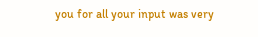you for all your input was very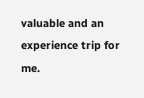valuable and an experience trip for me.